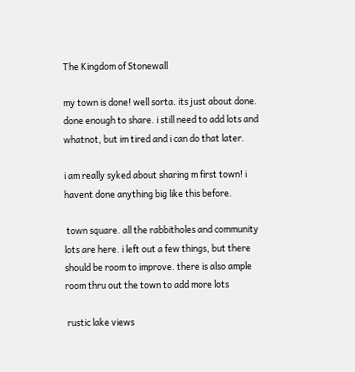The Kingdom of Stonewall

my town is done! well sorta. its just about done. done enough to share. i still need to add lots and whatnot, but im tired and i can do that later.

i am really syked about sharing m first town! i havent done anything big like this before.

 town square. all the rabbitholes and community lots are here. i left out a few things, but there should be room to improve. there is also ample room thru out the town to add more lots

 rustic lake views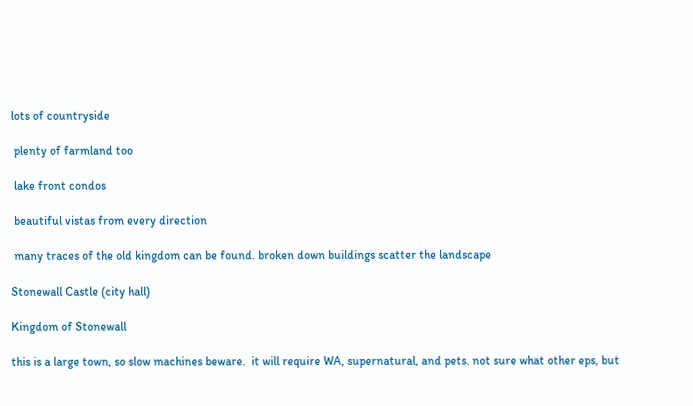lots of countryside

 plenty of farmland too

 lake front condos

 beautiful vistas from every direction

 many traces of the old kingdom can be found. broken down buildings scatter the landscape

Stonewall Castle (city hall)

Kingdom of Stonewall

this is a large town, so slow machines beware.  it will require WA, supernatural, and pets. not sure what other eps, but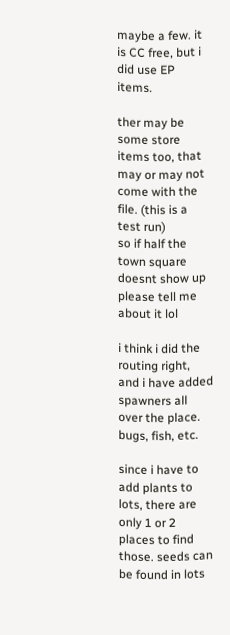maybe a few. it is CC free, but i did use EP items.

ther may be some store items too, that may or may not come with the file. (this is a test run)
so if half the town square doesnt show up please tell me about it lol

i think i did the routing right, and i have added spawners all over the place. bugs, fish, etc.

since i have to add plants to lots, there are only 1 or 2 places to find those. seeds can be found in lots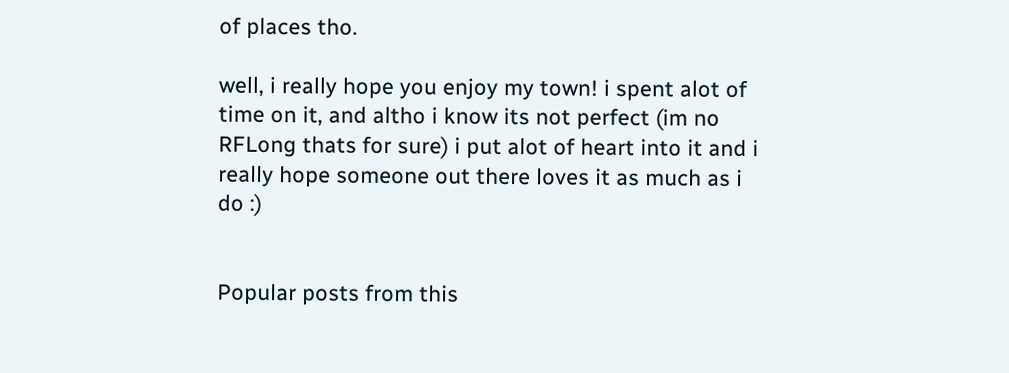of places tho.

well, i really hope you enjoy my town! i spent alot of time on it, and altho i know its not perfect (im no RFLong thats for sure) i put alot of heart into it and i really hope someone out there loves it as much as i do :)


Popular posts from this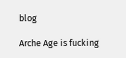blog

Arche Age is fucking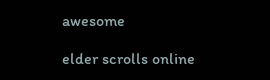awesome

elder scrolls online